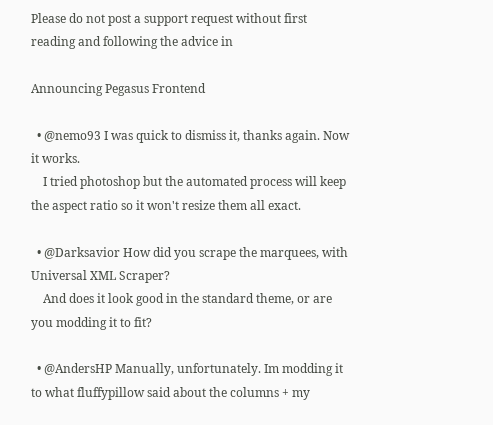Please do not post a support request without first reading and following the advice in

Announcing Pegasus Frontend

  • @nemo93 I was quick to dismiss it, thanks again. Now it works.
    I tried photoshop but the automated process will keep the aspect ratio so it won't resize them all exact.

  • @Darksavior How did you scrape the marquees, with Universal XML Scraper?
    And does it look good in the standard theme, or are you modding it to fit?

  • @AndersHP Manually, unfortunately. Im modding it to what fluffypillow said about the columns + my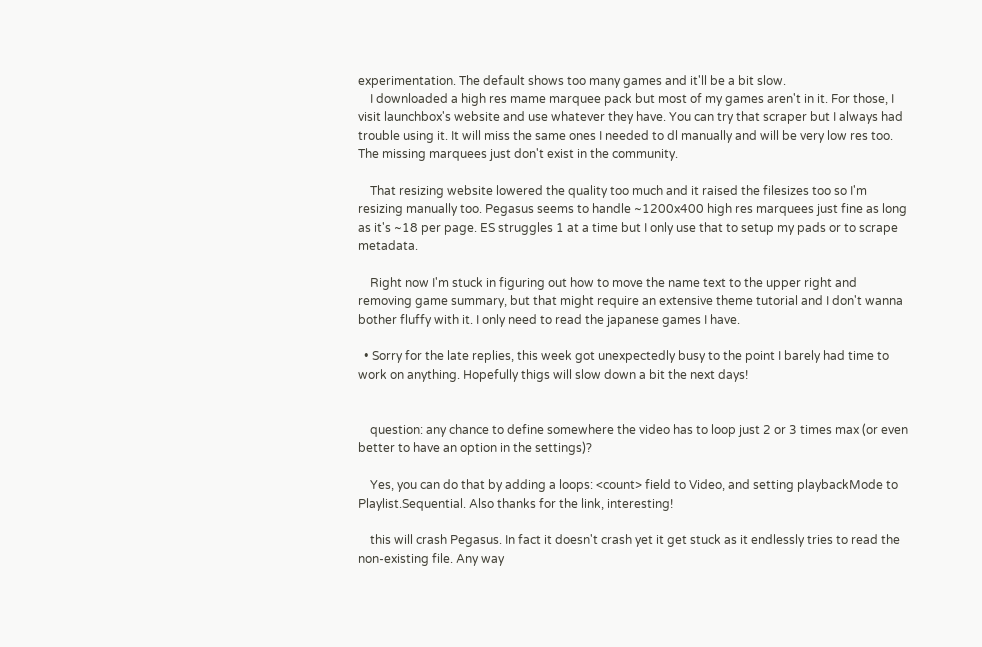experimentation. The default shows too many games and it'll be a bit slow.
    I downloaded a high res mame marquee pack but most of my games aren't in it. For those, I visit launchbox's website and use whatever they have. You can try that scraper but I always had trouble using it. It will miss the same ones I needed to dl manually and will be very low res too. The missing marquees just don't exist in the community.

    That resizing website lowered the quality too much and it raised the filesizes too so I'm resizing manually too. Pegasus seems to handle ~1200x400 high res marquees just fine as long as it's ~18 per page. ES struggles 1 at a time but I only use that to setup my pads or to scrape metadata.

    Right now I'm stuck in figuring out how to move the name text to the upper right and removing game summary, but that might require an extensive theme tutorial and I don't wanna bother fluffy with it. I only need to read the japanese games I have.

  • Sorry for the late replies, this week got unexpectedly busy to the point I barely had time to work on anything. Hopefully thigs will slow down a bit the next days!


    question: any chance to define somewhere the video has to loop just 2 or 3 times max (or even better to have an option in the settings)?

    Yes, you can do that by adding a loops: <count> field to Video, and setting playbackMode to Playlist.Sequential. Also thanks for the link, interesting!

    this will crash Pegasus. In fact it doesn't crash yet it get stuck as it endlessly tries to read the non-existing file. Any way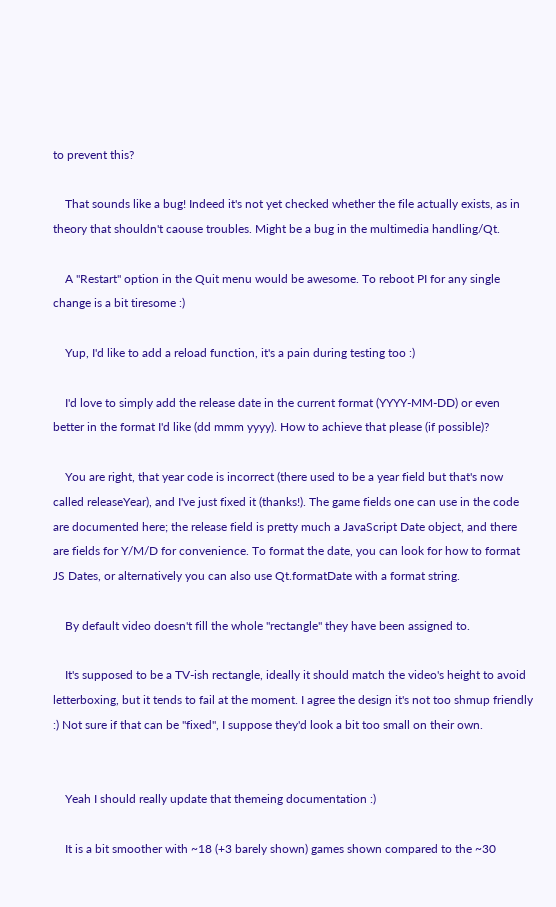to prevent this?

    That sounds like a bug! Indeed it's not yet checked whether the file actually exists, as in theory that shouldn't caouse troubles. Might be a bug in the multimedia handling/Qt.

    A "Restart" option in the Quit menu would be awesome. To reboot PI for any single change is a bit tiresome :)

    Yup, I'd like to add a reload function, it's a pain during testing too :)

    I'd love to simply add the release date in the current format (YYYY-MM-DD) or even better in the format I'd like (dd mmm yyyy). How to achieve that please (if possible)?

    You are right, that year code is incorrect (there used to be a year field but that's now called releaseYear), and I've just fixed it (thanks!). The game fields one can use in the code are documented here; the release field is pretty much a JavaScript Date object, and there are fields for Y/M/D for convenience. To format the date, you can look for how to format JS Dates, or alternatively you can also use Qt.formatDate with a format string.

    By default video doesn't fill the whole "rectangle" they have been assigned to.

    It's supposed to be a TV-ish rectangle, ideally it should match the video's height to avoid letterboxing, but it tends to fail at the moment. I agree the design it's not too shmup friendly :) Not sure if that can be "fixed", I suppose they'd look a bit too small on their own.


    Yeah I should really update that themeing documentation :)

    It is a bit smoother with ~18 (+3 barely shown) games shown compared to the ~30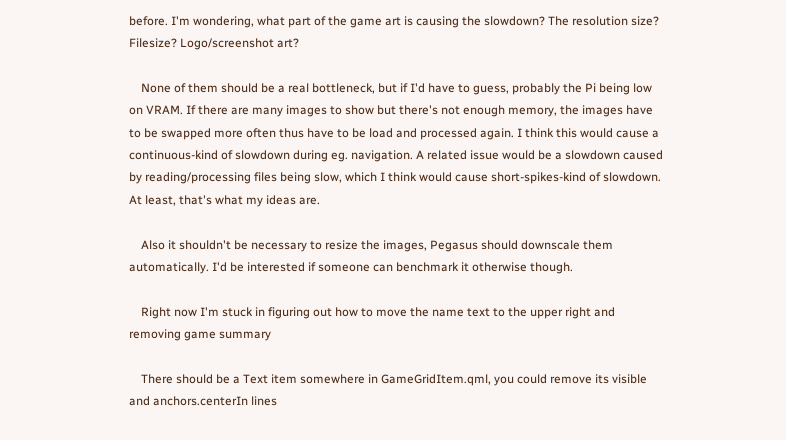before. I'm wondering, what part of the game art is causing the slowdown? The resolution size? Filesize? Logo/screenshot art?

    None of them should be a real bottleneck, but if I'd have to guess, probably the Pi being low on VRAM. If there are many images to show but there's not enough memory, the images have to be swapped more often thus have to be load and processed again. I think this would cause a continuous-kind of slowdown during eg. navigation. A related issue would be a slowdown caused by reading/processing files being slow, which I think would cause short-spikes-kind of slowdown. At least, that's what my ideas are.

    Also it shouldn't be necessary to resize the images, Pegasus should downscale them automatically. I'd be interested if someone can benchmark it otherwise though.

    Right now I'm stuck in figuring out how to move the name text to the upper right and removing game summary

    There should be a Text item somewhere in GameGridItem.qml, you could remove its visible and anchors.centerIn lines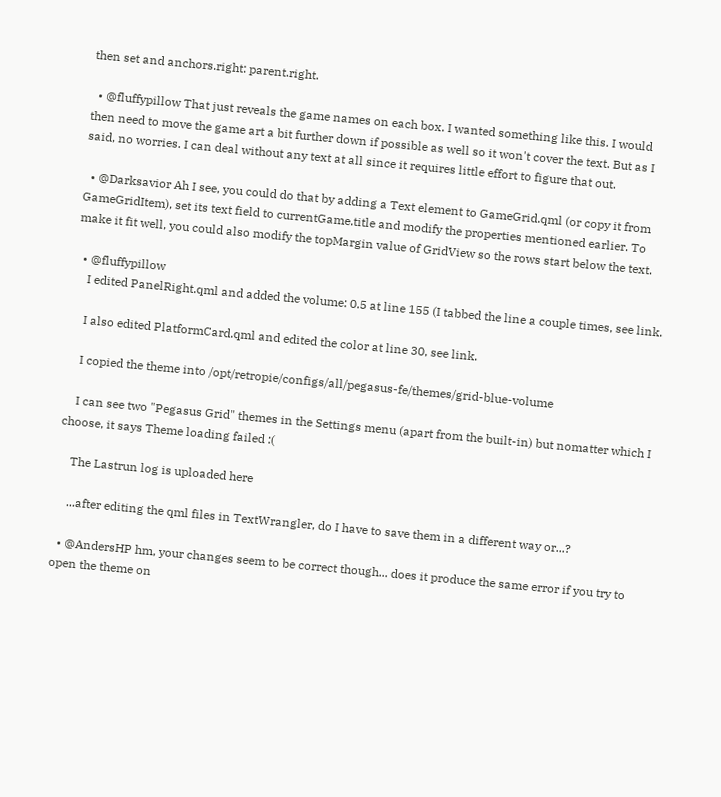then set and anchors.right: parent.right.

  • @fluffypillow That just reveals the game names on each box. I wanted something like this. I would then need to move the game art a bit further down if possible as well so it won't cover the text. But as I said, no worries. I can deal without any text at all since it requires little effort to figure that out.

  • @Darksavior Ah I see, you could do that by adding a Text element to GameGrid.qml (or copy it from GameGridItem), set its text field to currentGame.title and modify the properties mentioned earlier. To make it fit well, you could also modify the topMargin value of GridView so the rows start below the text.

  • @fluffypillow
    I edited PanelRight.qml and added the volume: 0.5 at line 155 (I tabbed the line a couple times, see link.

    I also edited PlatformCard.qml and edited the color at line 30, see link.

    I copied the theme into /opt/retropie/configs/all/pegasus-fe/themes/grid-blue-volume

    I can see two "Pegasus Grid" themes in the Settings menu (apart from the built-in) but nomatter which I choose, it says Theme loading failed :(

    The Lastrun log is uploaded here

    ...after editing the qml files in TextWrangler, do I have to save them in a different way or...?

  • @AndersHP hm, your changes seem to be correct though... does it produce the same error if you try to open the theme on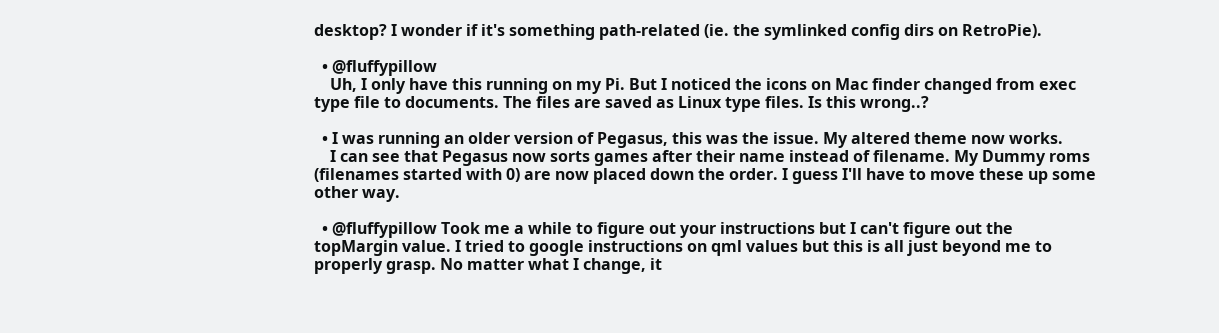desktop? I wonder if it's something path-related (ie. the symlinked config dirs on RetroPie).

  • @fluffypillow
    Uh, I only have this running on my Pi. But I noticed the icons on Mac finder changed from exec type file to documents. The files are saved as Linux type files. Is this wrong..?

  • I was running an older version of Pegasus, this was the issue. My altered theme now works.
    I can see that Pegasus now sorts games after their name instead of filename. My Dummy roms (filenames started with 0) are now placed down the order. I guess I'll have to move these up some other way.

  • @fluffypillow Took me a while to figure out your instructions but I can't figure out the topMargin value. I tried to google instructions on qml values but this is all just beyond me to properly grasp. No matter what I change, it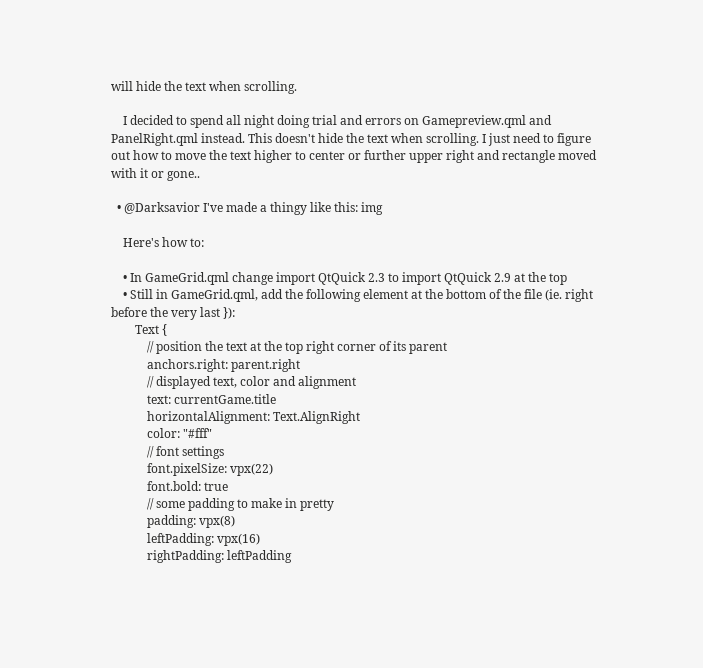will hide the text when scrolling.

    I decided to spend all night doing trial and errors on Gamepreview.qml and PanelRight.qml instead. This doesn't hide the text when scrolling. I just need to figure out how to move the text higher to center or further upper right and rectangle moved with it or gone..

  • @Darksavior I've made a thingy like this: img

    Here's how to:

    • In GameGrid.qml change import QtQuick 2.3 to import QtQuick 2.9 at the top
    • Still in GameGrid.qml, add the following element at the bottom of the file (ie. right before the very last }):
        Text {
            // position the text at the top right corner of its parent
            anchors.right: parent.right
            // displayed text, color and alignment
            text: currentGame.title
            horizontalAlignment: Text.AlignRight
            color: "#fff"
            // font settings
            font.pixelSize: vpx(22)
            font.bold: true
            // some padding to make in pretty
            padding: vpx(8)
            leftPadding: vpx(16)
            rightPadding: leftPadding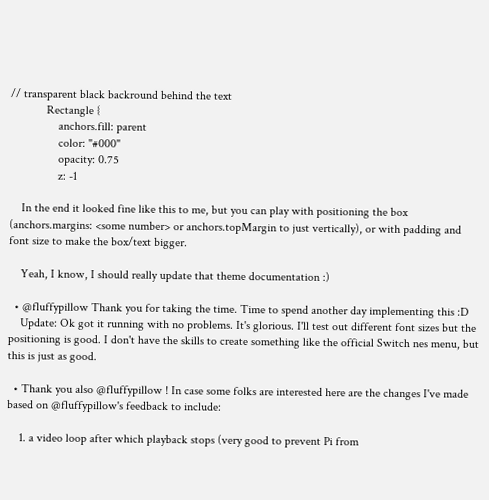// transparent black backround behind the text
            Rectangle {
                anchors.fill: parent
                color: "#000"
                opacity: 0.75
                z: -1

    In the end it looked fine like this to me, but you can play with positioning the box (anchors.margins: <some number> or anchors.topMargin to just vertically), or with padding and font size to make the box/text bigger.

    Yeah, I know, I should really update that theme documentation :)

  • @fluffypillow Thank you for taking the time. Time to spend another day implementing this :D
    Update: Ok got it running with no problems. It's glorious. I'll test out different font sizes but the positioning is good. I don't have the skills to create something like the official Switch nes menu, but this is just as good.

  • Thank you also @fluffypillow ! In case some folks are interested here are the changes I've made based on @fluffypillow's feedback to include:

    1. a video loop after which playback stops (very good to prevent Pi from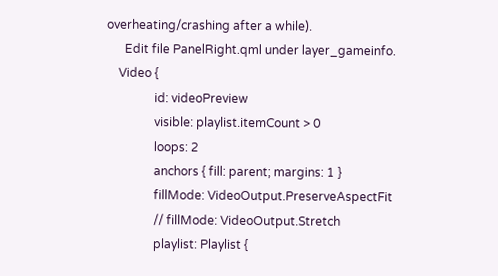overheating/crashing after a while).
      Edit file PanelRight.qml under layer_gameinfo.
    Video {
                id: videoPreview
                visible: playlist.itemCount > 0
                loops: 2
                anchors { fill: parent; margins: 1 }
                fillMode: VideoOutput.PreserveAspectFit
                // fillMode: VideoOutput.Stretch
                playlist: Playlist {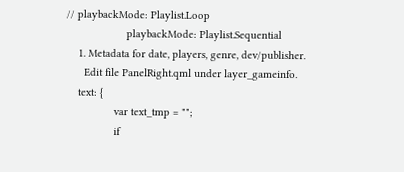// playbackMode: Playlist.Loop
                    playbackMode: Playlist.Sequential
    1. Metadata for date, players, genre, dev/publisher.
      Edit file PanelRight.qml under layer_gameinfo.
    text: {
                var text_tmp = "";
                if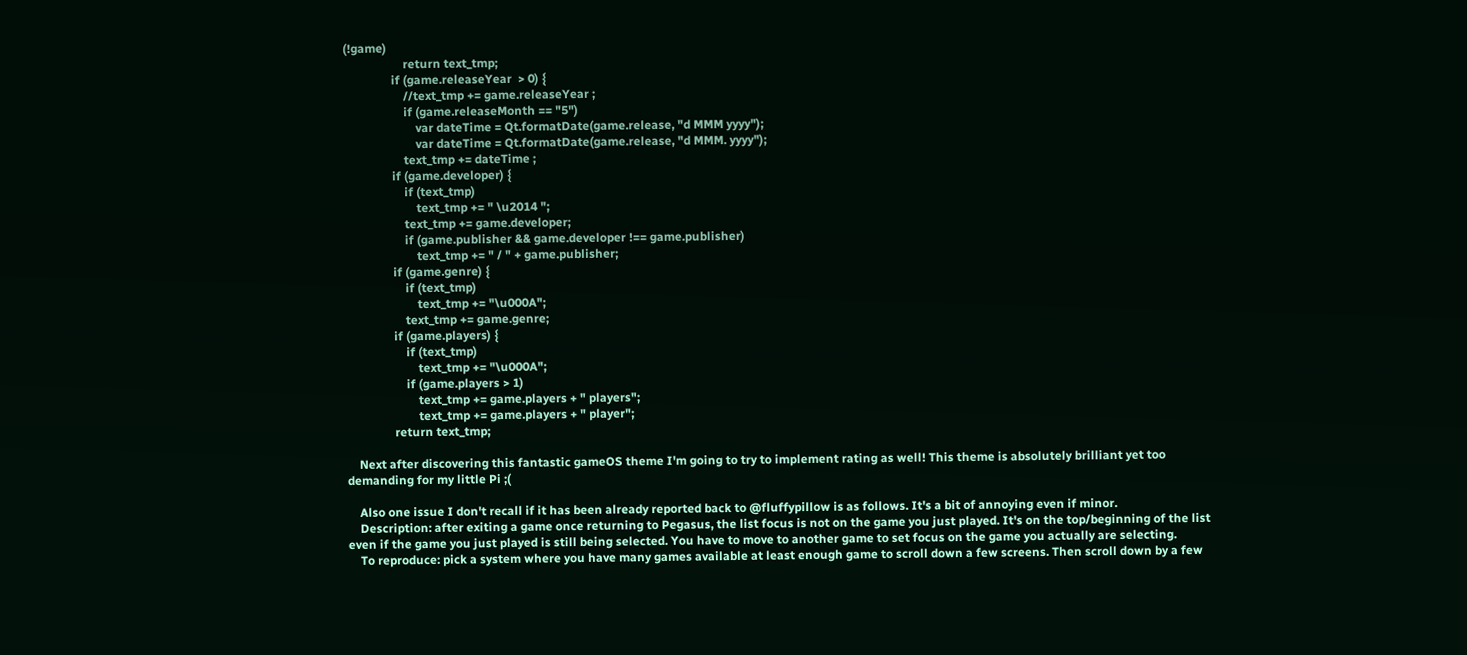(!game)
                    return text_tmp;
                if (game.releaseYear  > 0) {
                    //text_tmp += game.releaseYear ;
                    if (game.releaseMonth == "5")
                        var dateTime = Qt.formatDate(game.release, "d MMM yyyy");
                        var dateTime = Qt.formatDate(game.release, "d MMM. yyyy");
                    text_tmp += dateTime ;
                if (game.developer) {
                    if (text_tmp)
                        text_tmp += " \u2014 ";
                    text_tmp += game.developer;
                    if (game.publisher && game.developer !== game.publisher)
                        text_tmp += " / " + game.publisher;
                if (game.genre) {
                    if (text_tmp)
                        text_tmp += "\u000A";
                    text_tmp += game.genre;
                if (game.players) {
                    if (text_tmp)
                        text_tmp += "\u000A";
                    if (game.players > 1)
                        text_tmp += game.players + " players";
                        text_tmp += game.players + " player";
                return text_tmp;

    Next after discovering this fantastic gameOS theme I'm going to try to implement rating as well! This theme is absolutely brilliant yet too demanding for my little Pi ;(

    Also one issue I don't recall if it has been already reported back to @fluffypillow is as follows. It's a bit of annoying even if minor.
    Description: after exiting a game once returning to Pegasus, the list focus is not on the game you just played. It's on the top/beginning of the list even if the game you just played is still being selected. You have to move to another game to set focus on the game you actually are selecting.
    To reproduce: pick a system where you have many games available at least enough game to scroll down a few screens. Then scroll down by a few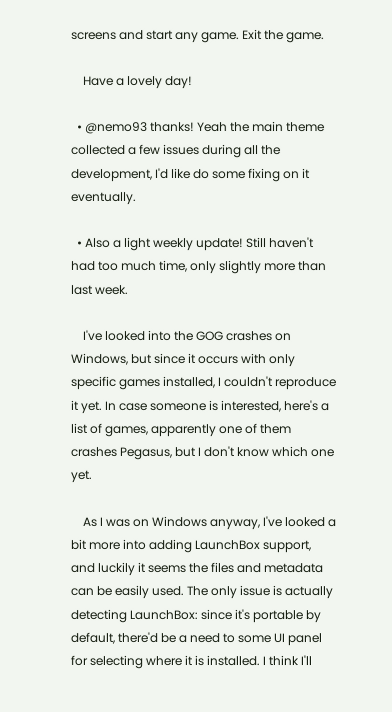screens and start any game. Exit the game.

    Have a lovely day!

  • @nemo93 thanks! Yeah the main theme collected a few issues during all the development, I'd like do some fixing on it eventually.

  • Also a light weekly update! Still haven't had too much time, only slightly more than last week.

    I've looked into the GOG crashes on Windows, but since it occurs with only specific games installed, I couldn't reproduce it yet. In case someone is interested, here's a list of games, apparently one of them crashes Pegasus, but I don't know which one yet.

    As I was on Windows anyway, I've looked a bit more into adding LaunchBox support, and luckily it seems the files and metadata can be easily used. The only issue is actually detecting LaunchBox: since it's portable by default, there'd be a need to some UI panel for selecting where it is installed. I think I'll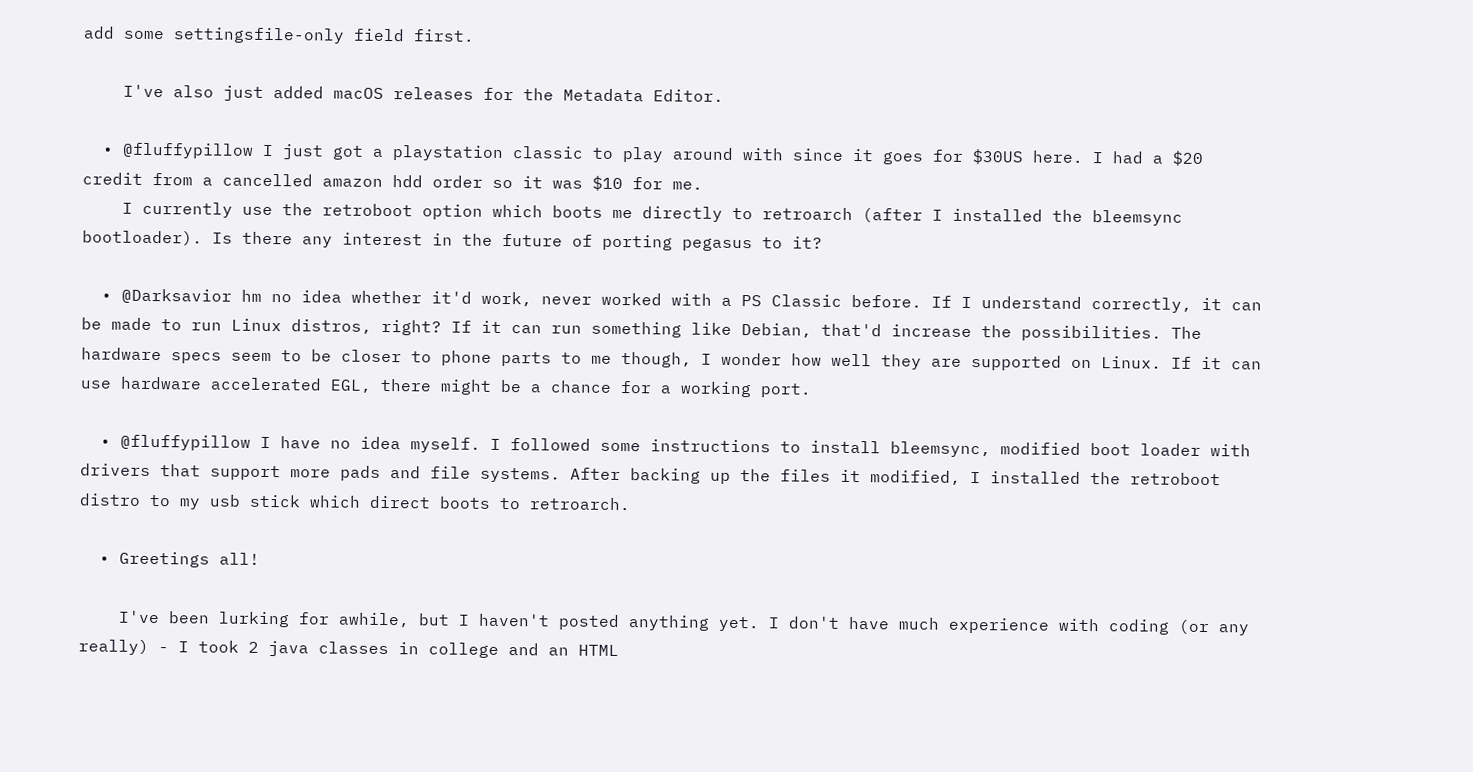add some settingsfile-only field first.

    I've also just added macOS releases for the Metadata Editor.

  • @fluffypillow I just got a playstation classic to play around with since it goes for $30US here. I had a $20 credit from a cancelled amazon hdd order so it was $10 for me.
    I currently use the retroboot option which boots me directly to retroarch (after I installed the bleemsync bootloader). Is there any interest in the future of porting pegasus to it?

  • @Darksavior hm no idea whether it'd work, never worked with a PS Classic before. If I understand correctly, it can be made to run Linux distros, right? If it can run something like Debian, that'd increase the possibilities. The hardware specs seem to be closer to phone parts to me though, I wonder how well they are supported on Linux. If it can use hardware accelerated EGL, there might be a chance for a working port.

  • @fluffypillow I have no idea myself. I followed some instructions to install bleemsync, modified boot loader with drivers that support more pads and file systems. After backing up the files it modified, I installed the retroboot distro to my usb stick which direct boots to retroarch.

  • Greetings all!

    I've been lurking for awhile, but I haven't posted anything yet. I don't have much experience with coding (or any really) - I took 2 java classes in college and an HTML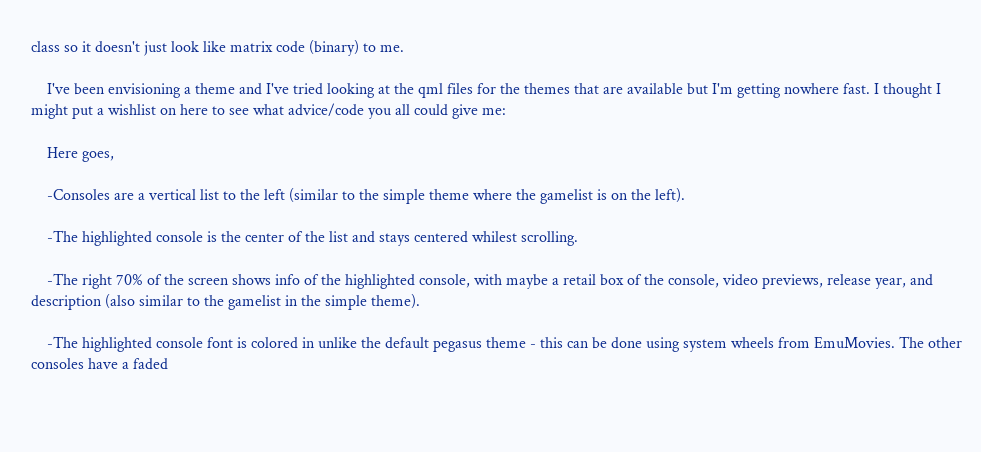class so it doesn't just look like matrix code (binary) to me.

    I've been envisioning a theme and I've tried looking at the qml files for the themes that are available but I'm getting nowhere fast. I thought I might put a wishlist on here to see what advice/code you all could give me:

    Here goes,

    -Consoles are a vertical list to the left (similar to the simple theme where the gamelist is on the left).

    -The highlighted console is the center of the list and stays centered whilest scrolling.

    -The right 70% of the screen shows info of the highlighted console, with maybe a retail box of the console, video previews, release year, and description (also similar to the gamelist in the simple theme).

    -The highlighted console font is colored in unlike the default pegasus theme - this can be done using system wheels from EmuMovies. The other consoles have a faded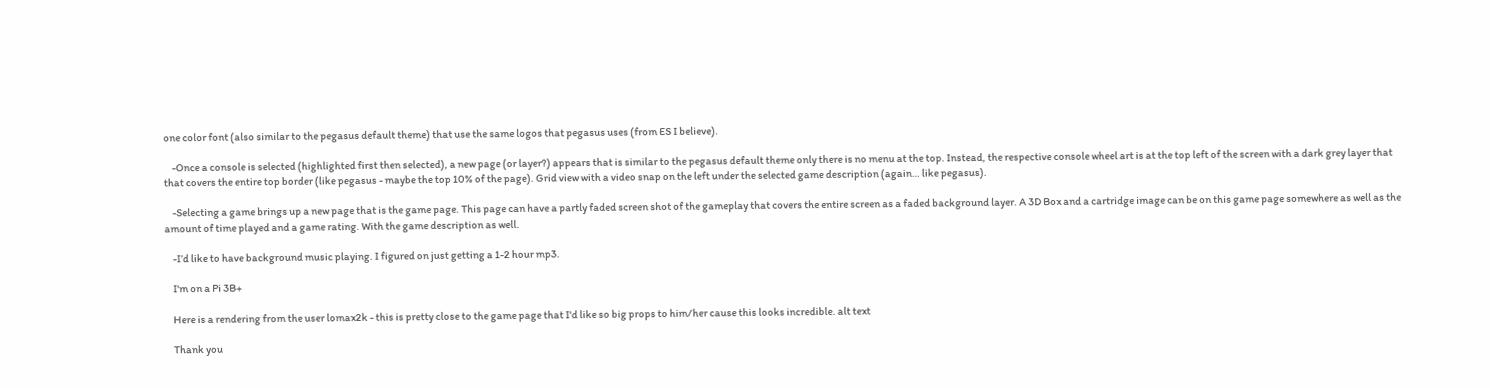one color font (also similar to the pegasus default theme) that use the same logos that pegasus uses (from ES I believe).

    -Once a console is selected (highlighted first then selected), a new page (or layer?) appears that is similar to the pegasus default theme only there is no menu at the top. Instead, the respective console wheel art is at the top left of the screen with a dark grey layer that that covers the entire top border (like pegasus - maybe the top 10% of the page). Grid view with a video snap on the left under the selected game description (again… like pegasus).

    -Selecting a game brings up a new page that is the game page. This page can have a partly faded screen shot of the gameplay that covers the entire screen as a faded background layer. A 3D Box and a cartridge image can be on this game page somewhere as well as the amount of time played and a game rating. With the game description as well.

    -I’d like to have background music playing. I figured on just getting a 1-2 hour mp3.

    I'm on a Pi 3B+

    Here is a rendering from the user lomax2k - this is pretty close to the game page that I'd like so big props to him/her cause this looks incredible. alt text

    Thank you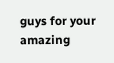guys for your amazing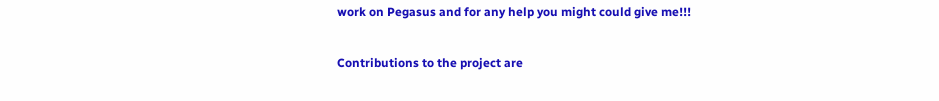work on Pegasus and for any help you might could give me!!!

Contributions to the project are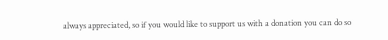always appreciated, so if you would like to support us with a donation you can do so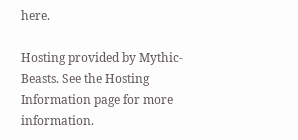here.

Hosting provided by Mythic-Beasts. See the Hosting Information page for more information.